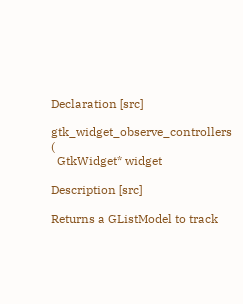Declaration [src]

gtk_widget_observe_controllers (
  GtkWidget* widget

Description [src]

Returns a GListModel to track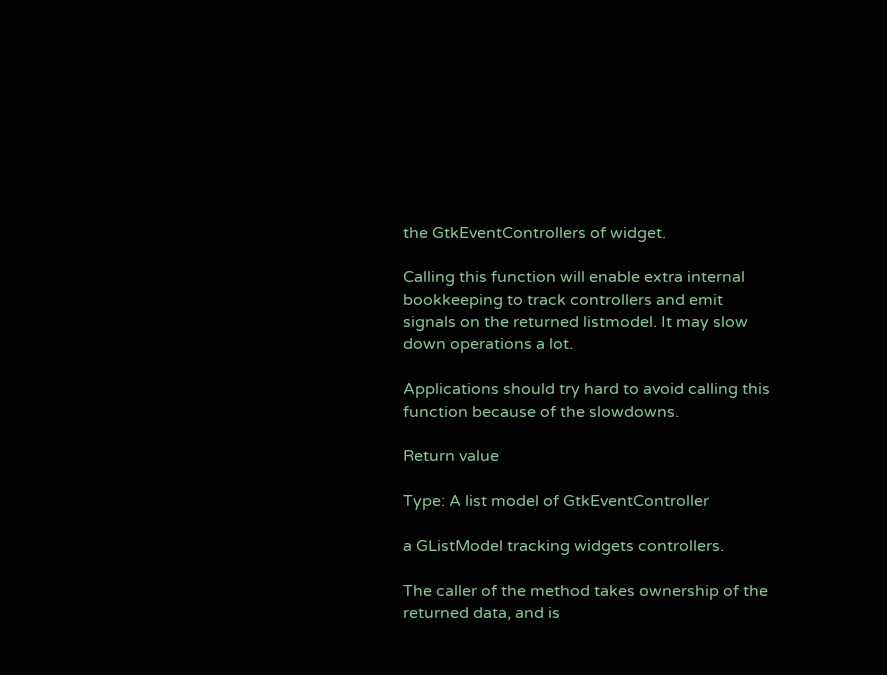the GtkEventControllers of widget.

Calling this function will enable extra internal bookkeeping to track controllers and emit signals on the returned listmodel. It may slow down operations a lot.

Applications should try hard to avoid calling this function because of the slowdowns.

Return value

Type: A list model of GtkEventController

a GListModel tracking widgets controllers.

The caller of the method takes ownership of the returned data, and is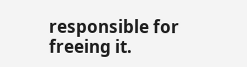responsible for freeing it.